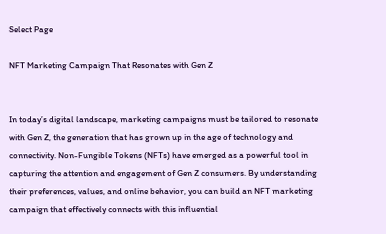Select Page

NFT Marketing Campaign That Resonates with Gen Z


In today’s digital landscape, marketing campaigns must be tailored to resonate with Gen Z, the generation that has grown up in the age of technology and connectivity. Non-Fungible Tokens (NFTs) have emerged as a powerful tool in capturing the attention and engagement of Gen Z consumers. By understanding their preferences, values, and online behavior, you can build an NFT marketing campaign that effectively connects with this influential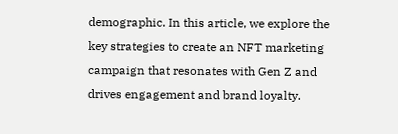demographic. In this article, we explore the key strategies to create an NFT marketing campaign that resonates with Gen Z and drives engagement and brand loyalty.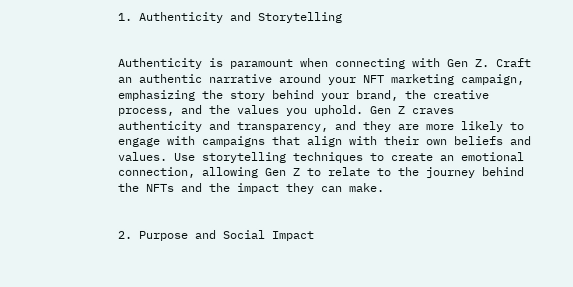1. Authenticity and Storytelling


Authenticity is paramount when connecting with Gen Z. Craft an authentic narrative around your NFT marketing campaign, emphasizing the story behind your brand, the creative process, and the values you uphold. Gen Z craves authenticity and transparency, and they are more likely to engage with campaigns that align with their own beliefs and values. Use storytelling techniques to create an emotional connection, allowing Gen Z to relate to the journey behind the NFTs and the impact they can make.


2. Purpose and Social Impact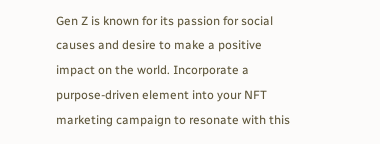Gen Z is known for its passion for social causes and desire to make a positive impact on the world. Incorporate a purpose-driven element into your NFT marketing campaign to resonate with this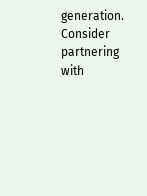generation. Consider partnering with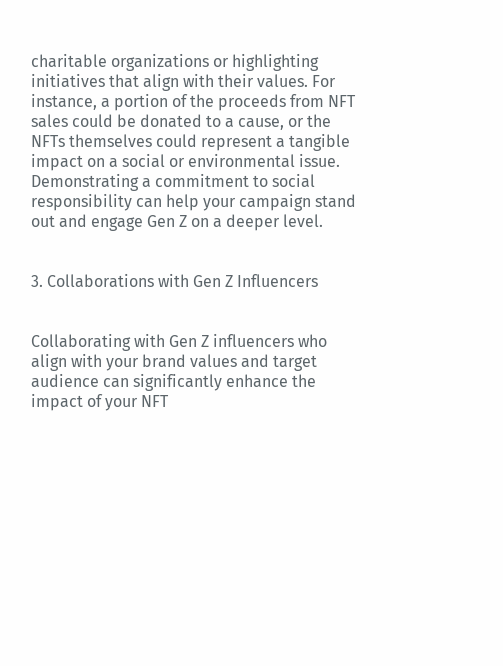charitable organizations or highlighting initiatives that align with their values. For instance, a portion of the proceeds from NFT sales could be donated to a cause, or the NFTs themselves could represent a tangible impact on a social or environmental issue. Demonstrating a commitment to social responsibility can help your campaign stand out and engage Gen Z on a deeper level.


3. Collaborations with Gen Z Influencers


Collaborating with Gen Z influencers who align with your brand values and target audience can significantly enhance the impact of your NFT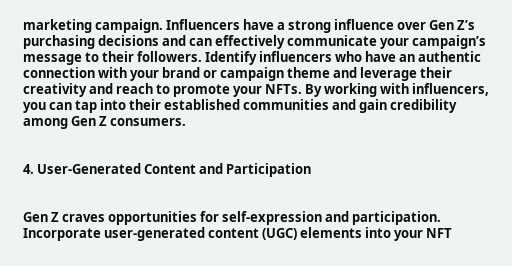marketing campaign. Influencers have a strong influence over Gen Z’s purchasing decisions and can effectively communicate your campaign’s message to their followers. Identify influencers who have an authentic connection with your brand or campaign theme and leverage their creativity and reach to promote your NFTs. By working with influencers, you can tap into their established communities and gain credibility among Gen Z consumers.


4. User-Generated Content and Participation


Gen Z craves opportunities for self-expression and participation. Incorporate user-generated content (UGC) elements into your NFT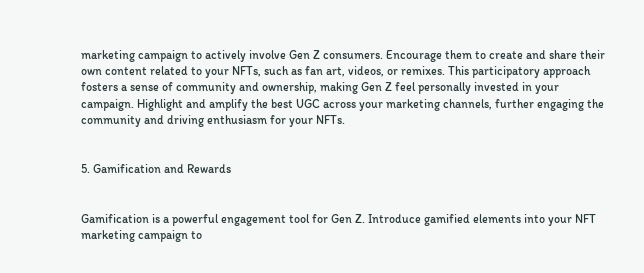marketing campaign to actively involve Gen Z consumers. Encourage them to create and share their own content related to your NFTs, such as fan art, videos, or remixes. This participatory approach fosters a sense of community and ownership, making Gen Z feel personally invested in your campaign. Highlight and amplify the best UGC across your marketing channels, further engaging the community and driving enthusiasm for your NFTs.


5. Gamification and Rewards


Gamification is a powerful engagement tool for Gen Z. Introduce gamified elements into your NFT marketing campaign to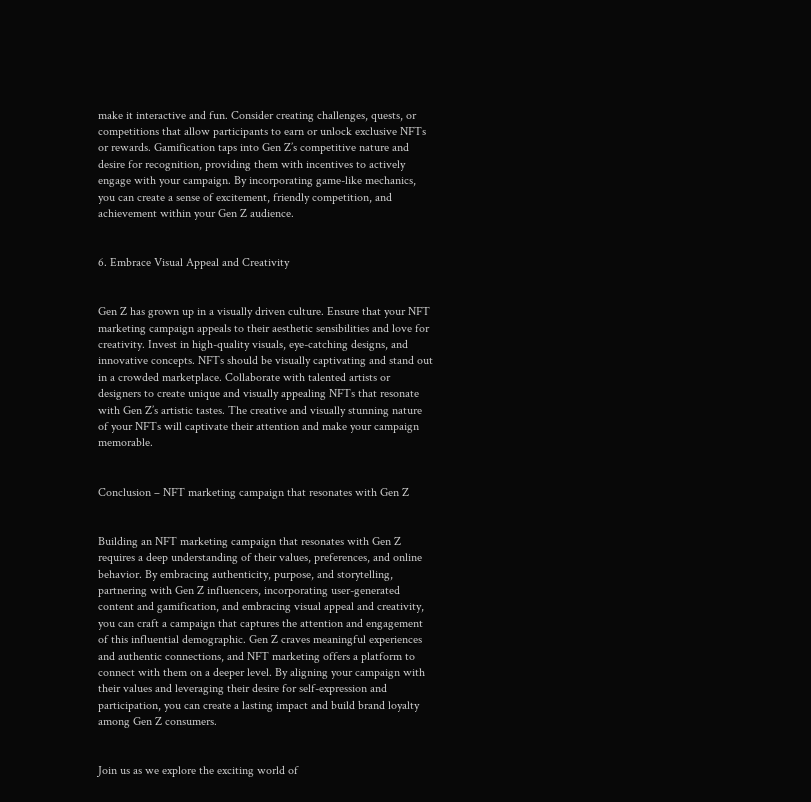make it interactive and fun. Consider creating challenges, quests, or competitions that allow participants to earn or unlock exclusive NFTs or rewards. Gamification taps into Gen Z’s competitive nature and desire for recognition, providing them with incentives to actively engage with your campaign. By incorporating game-like mechanics, you can create a sense of excitement, friendly competition, and achievement within your Gen Z audience.


6. Embrace Visual Appeal and Creativity


Gen Z has grown up in a visually driven culture. Ensure that your NFT marketing campaign appeals to their aesthetic sensibilities and love for creativity. Invest in high-quality visuals, eye-catching designs, and innovative concepts. NFTs should be visually captivating and stand out in a crowded marketplace. Collaborate with talented artists or designers to create unique and visually appealing NFTs that resonate with Gen Z’s artistic tastes. The creative and visually stunning nature of your NFTs will captivate their attention and make your campaign memorable.


Conclusion – NFT marketing campaign that resonates with Gen Z


Building an NFT marketing campaign that resonates with Gen Z requires a deep understanding of their values, preferences, and online behavior. By embracing authenticity, purpose, and storytelling, partnering with Gen Z influencers, incorporating user-generated content and gamification, and embracing visual appeal and creativity, you can craft a campaign that captures the attention and engagement of this influential demographic. Gen Z craves meaningful experiences and authentic connections, and NFT marketing offers a platform to connect with them on a deeper level. By aligning your campaign with their values and leveraging their desire for self-expression and participation, you can create a lasting impact and build brand loyalty among Gen Z consumers.


Join us as we explore the exciting world of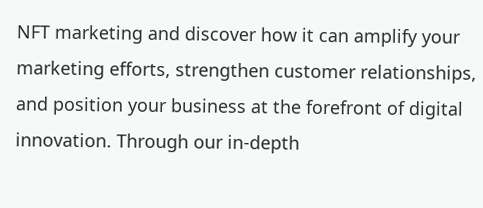NFT marketing and discover how it can amplify your marketing efforts, strengthen customer relationships, and position your business at the forefront of digital innovation. Through our in-depth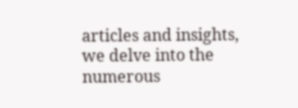articles and insights, we delve into the numerous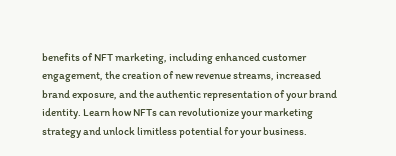benefits of NFT marketing, including enhanced customer engagement, the creation of new revenue streams, increased brand exposure, and the authentic representation of your brand identity. Learn how NFTs can revolutionize your marketing strategy and unlock limitless potential for your business.